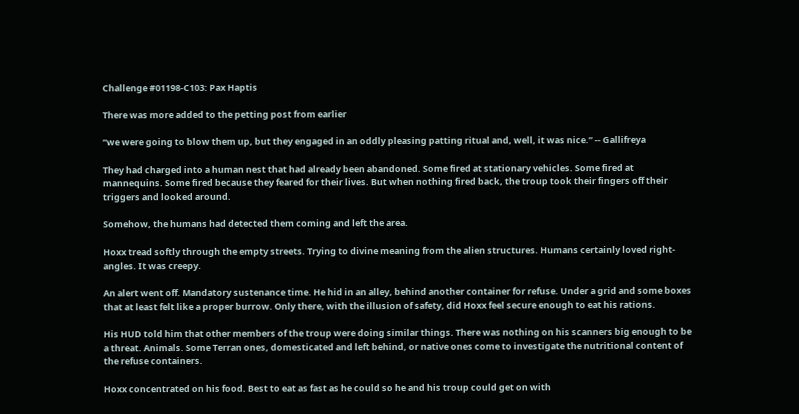Challenge #01198-C103: Pax Haptis

There was more added to the petting post from earlier

“we were going to blow them up, but they engaged in an oddly pleasing patting ritual and, well, it was nice.” -- Gallifreya

They had charged into a human nest that had already been abandoned. Some fired at stationary vehicles. Some fired at mannequins. Some fired because they feared for their lives. But when nothing fired back, the troup took their fingers off their triggers and looked around.

Somehow, the humans had detected them coming and left the area.

Hoxx tread softly through the empty streets. Trying to divine meaning from the alien structures. Humans certainly loved right-angles. It was creepy.

An alert went off. Mandatory sustenance time. He hid in an alley, behind another container for refuse. Under a grid and some boxes that at least felt like a proper burrow. Only there, with the illusion of safety, did Hoxx feel secure enough to eat his rations.

His HUD told him that other members of the troup were doing similar things. There was nothing on his scanners big enough to be a threat. Animals. Some Terran ones, domesticated and left behind, or native ones come to investigate the nutritional content of the refuse containers.

Hoxx concentrated on his food. Best to eat as fast as he could so he and his troup could get on with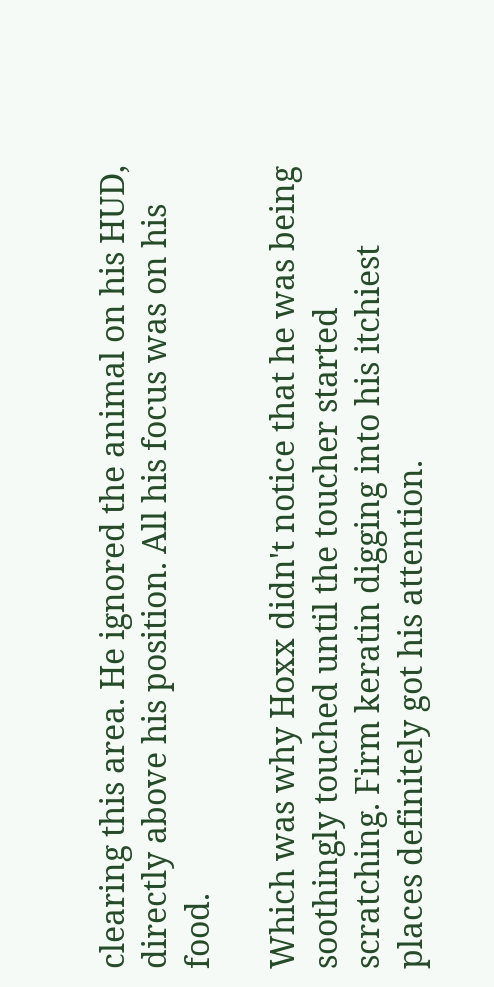clearing this area. He ignored the animal on his HUD, directly above his position. All his focus was on his food.

Which was why Hoxx didn't notice that he was being soothingly touched until the toucher started scratching. Firm keratin digging into his itchiest places definitely got his attention.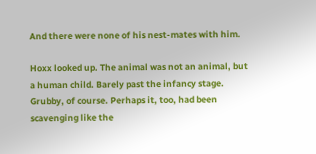And there were none of his nest-mates with him.

Hoxx looked up. The animal was not an animal, but a human child. Barely past the infancy stage. Grubby, of course. Perhaps it, too, had been scavenging like the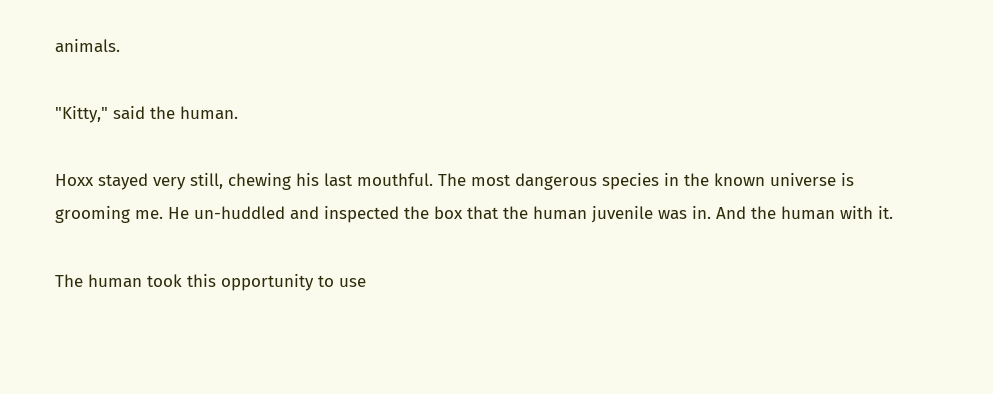animals.

"Kitty," said the human.

Hoxx stayed very still, chewing his last mouthful. The most dangerous species in the known universe is grooming me. He un-huddled and inspected the box that the human juvenile was in. And the human with it.

The human took this opportunity to use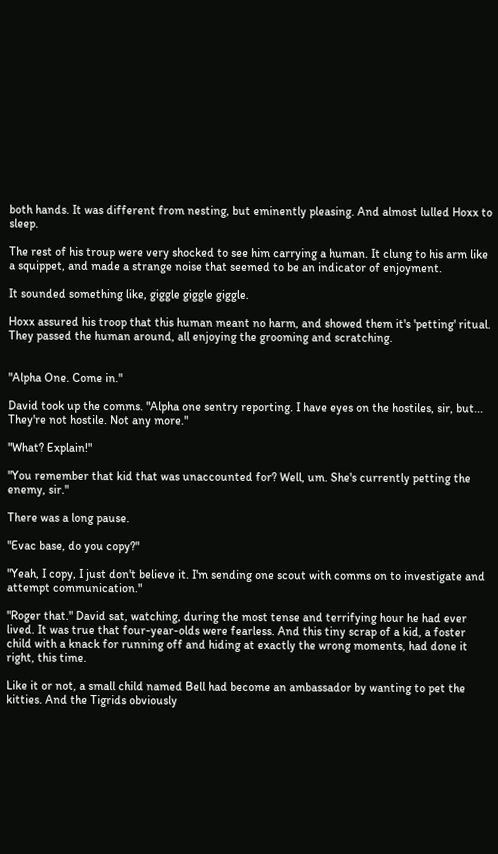both hands. It was different from nesting, but eminently pleasing. And almost lulled Hoxx to sleep.

The rest of his troup were very shocked to see him carrying a human. It clung to his arm like a squippet, and made a strange noise that seemed to be an indicator of enjoyment.

It sounded something like, giggle giggle giggle.

Hoxx assured his troop that this human meant no harm, and showed them it's 'petting' ritual. They passed the human around, all enjoying the grooming and scratching.


"Alpha One. Come in."

David took up the comms. "Alpha one sentry reporting. I have eyes on the hostiles, sir, but... They're not hostile. Not any more."

"What? Explain!"

"You remember that kid that was unaccounted for? Well, um. She's currently petting the enemy, sir."

There was a long pause.

"Evac base, do you copy?"

"Yeah, I copy, I just don't believe it. I'm sending one scout with comms on to investigate and attempt communication."

"Roger that." David sat, watching, during the most tense and terrifying hour he had ever lived. It was true that four-year-olds were fearless. And this tiny scrap of a kid, a foster child with a knack for running off and hiding at exactly the wrong moments, had done it right, this time.

Like it or not, a small child named Bell had become an ambassador by wanting to pet the kitties. And the Tigrids obviously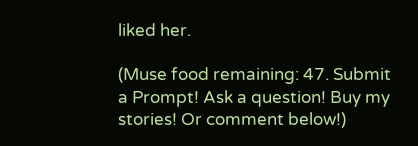liked her.

(Muse food remaining: 47. Submit a Prompt! Ask a question! Buy my stories! Or comment below!)